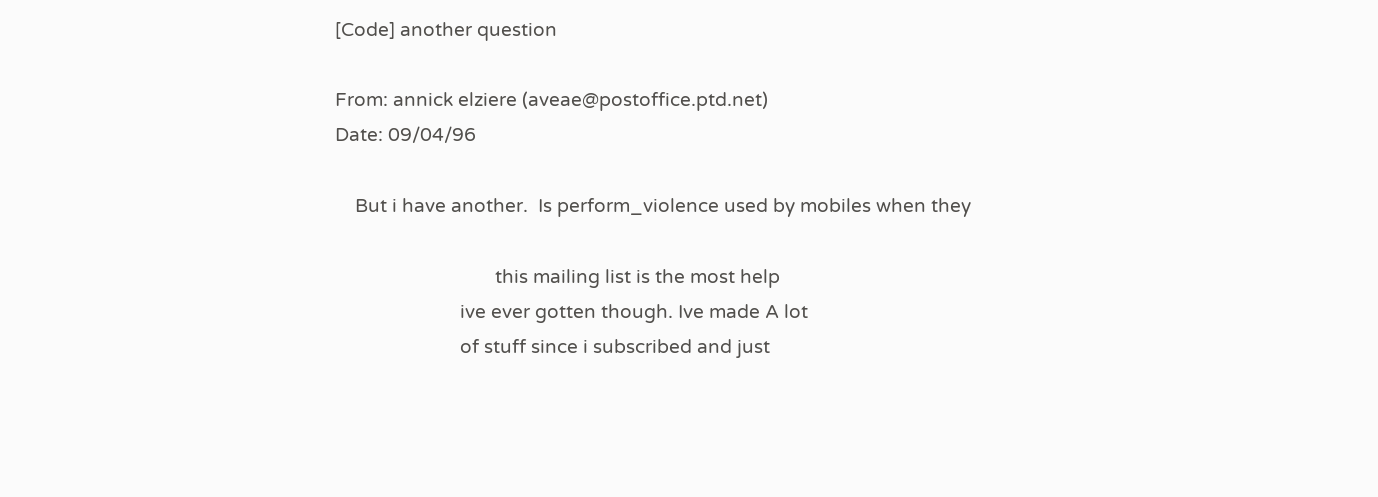[Code] another question

From: annick elziere (aveae@postoffice.ptd.net)
Date: 09/04/96

    But i have another.  Is perform_violence used by mobiles when they

                                this mailing list is the most help
                         ive ever gotten though. Ive made A lot
                         of stuff since i subscribed and just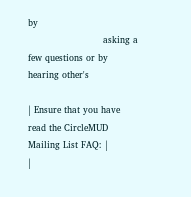by
                         asking a few questions or by hearing other's

| Ensure that you have read the CircleMUD Mailing List FAQ: |
|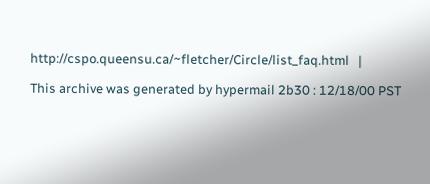http://cspo.queensu.ca/~fletcher/Circle/list_faq.html   |

This archive was generated by hypermail 2b30 : 12/18/00 PST